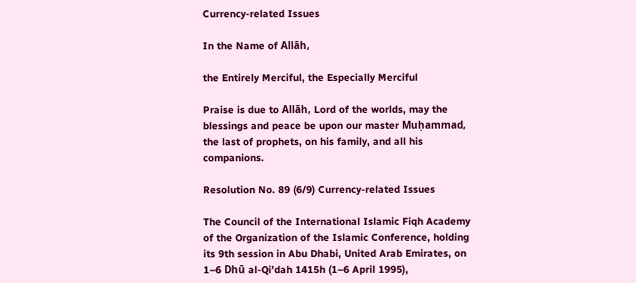Currency-related Issues

In the Name of Allāh,

the Entirely Merciful, the Especially Merciful

Praise is due to Allāh, Lord of the worlds, may the blessings and peace be upon our master Muḥammad, the last of prophets, on his family, and all his companions.

Resolution No. 89 (6/9) Currency-related Issues

The Council of the International Islamic Fiqh Academy of the Organization of the Islamic Conference, holding its 9th session in Abu Dhabi, United Arab Emirates, on 1–6 Dhū al-Qi’dah 1415h (1–6 April 1995),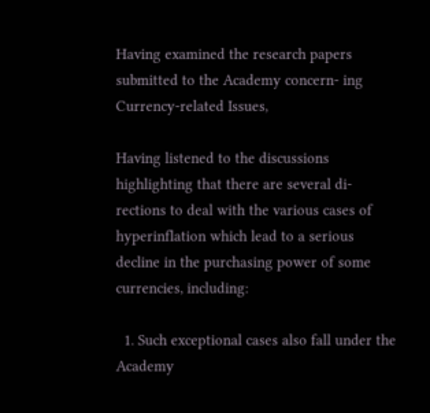Having examined the research papers submitted to the Academy concern- ing Currency-related Issues,

Having listened to the discussions highlighting that there are several di- rections to deal with the various cases of hyperinflation which lead to a serious decline in the purchasing power of some currencies, including:

  1. Such exceptional cases also fall under the Academy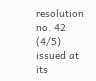resolution no. 42 (4/5) issued at its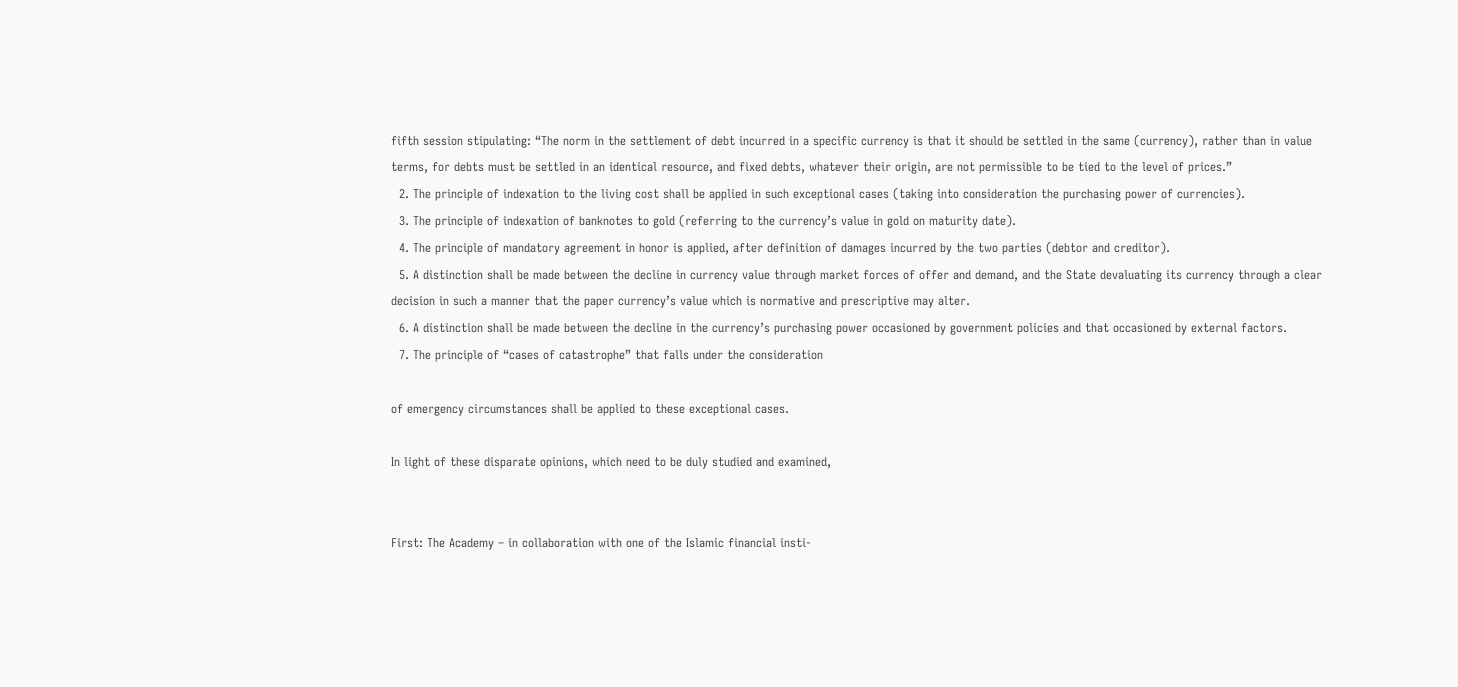fifth session stipulating: “The norm in the settlement of debt incurred in a specific currency is that it should be settled in the same (currency), rather than in value terms, for debts must be settled in an identical resource, and fixed debts, whatever their origin, are not permissible to be tied to the level of prices.”
  2. The principle of indexation to the living cost shall be applied in such exceptional cases (taking into consideration the purchasing power of currencies).
  3. The principle of indexation of banknotes to gold (referring to the currency’s value in gold on maturity date).
  4. The principle of mandatory agreement in honor is applied, after definition of damages incurred by the two parties (debtor and creditor).
  5. A distinction shall be made between the decline in currency value through market forces of offer and demand, and the State devaluating its currency through a clear decision in such a manner that the paper currency’s value which is normative and prescriptive may alter.
  6. A distinction shall be made between the decline in the currency’s purchasing power occasioned by government policies and that occasioned by external factors.
  7. The principle of “cases of catastrophe” that falls under the consideration

of emergency circumstances shall be applied to these exceptional cases.

In light of these disparate opinions, which need to be duly studied and examined,


First: The Academy – in collaboration with one of the Islamic financial insti-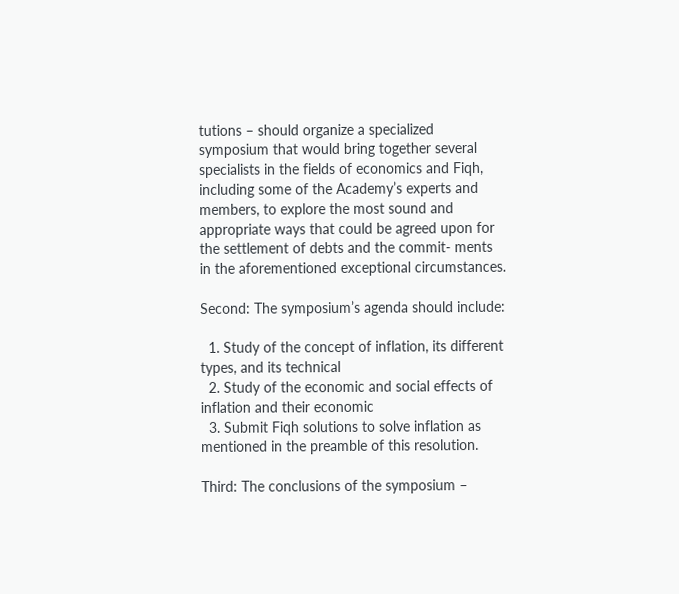tutions – should organize a specialized symposium that would bring together several specialists in the fields of economics and Fiqh, including some of the Academy’s experts and members, to explore the most sound and appropriate ways that could be agreed upon for the settlement of debts and the commit- ments in the aforementioned exceptional circumstances.

Second: The symposium’s agenda should include:

  1. Study of the concept of inflation, its different types, and its technical
  2. Study of the economic and social effects of inflation and their economic
  3. Submit Fiqh solutions to solve inflation as mentioned in the preamble of this resolution.

Third: The conclusions of the symposium –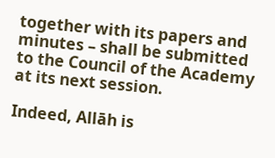together with its papers and minutes – shall be submitted to the Council of the Academy at its next session.

Indeed, Allāh is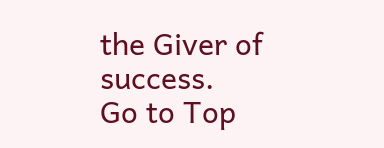the Giver of success.
Go to Top